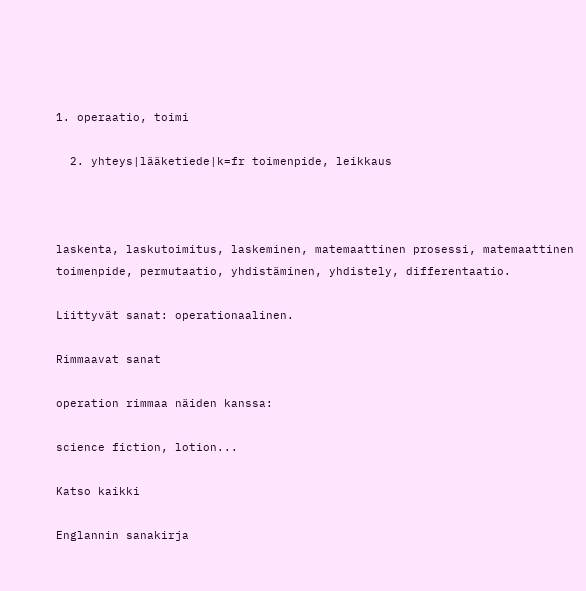1. operaatio, toimi

  2. yhteys|lääketiede|k=fr toimenpide, leikkaus



laskenta, laskutoimitus, laskeminen, matemaattinen prosessi, matemaattinen toimenpide, permutaatio, yhdistäminen, yhdistely, differentaatio.

Liittyvät sanat: operationaalinen.

Rimmaavat sanat

operation rimmaa näiden kanssa:

science fiction, lotion...

Katso kaikki

Englannin sanakirja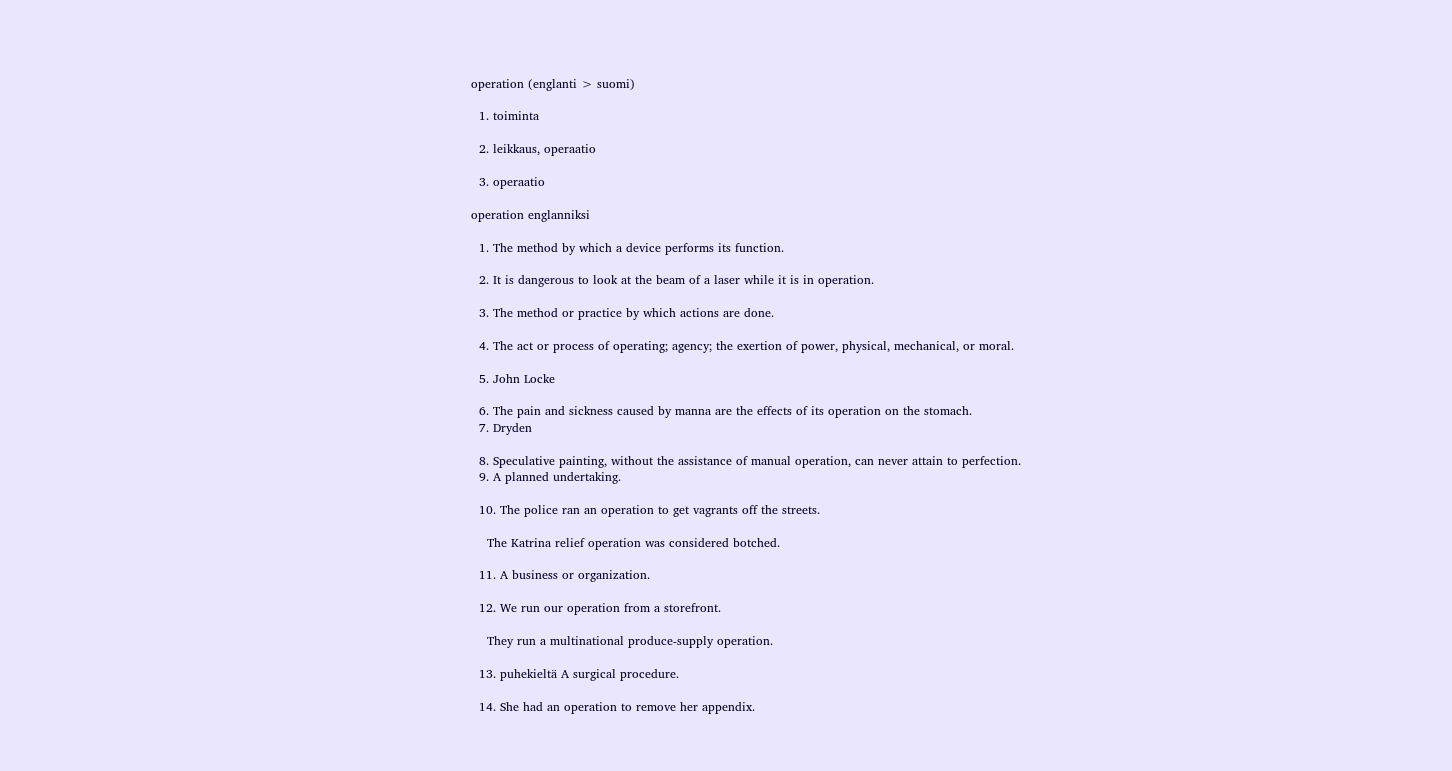operation (englanti > suomi)

  1. toiminta

  2. leikkaus, operaatio

  3. operaatio

operation englanniksi

  1. The method by which a device performs its function.

  2. It is dangerous to look at the beam of a laser while it is in operation.

  3. The method or practice by which actions are done.

  4. The act or process of operating; agency; the exertion of power, physical, mechanical, or moral.

  5. John Locke

  6. The pain and sickness caused by manna are the effects of its operation on the stomach.
  7. Dryden

  8. Speculative painting, without the assistance of manual operation, can never attain to perfection.
  9. A planned undertaking.

  10. The police ran an operation to get vagrants off the streets.

    The Katrina relief operation was considered botched.

  11. A business or organization.

  12. We run our operation from a storefront.

    They run a multinational produce-supply operation.

  13. puhekieltä A surgical procedure.

  14. She had an operation to remove her appendix.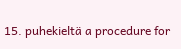15. puhekieltä a procedure for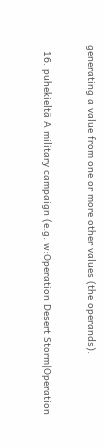generating a value from one or more other values (the operands).

  16. puhekieltä A military campaign (e.g. w:Operation Desert Storm|Operation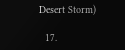Desert Storm)

  17.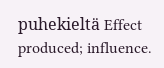puhekieltä Effect produced; influence.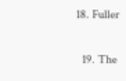18. Fuller

  19. The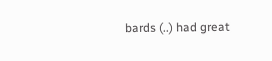bards (..) had great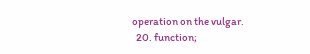operation on the vulgar.
  20. function;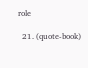role

  21. (quote-book)